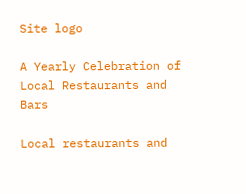Site logo

A Yearly Celebration of Local Restaurants and Bars

Local restaurants and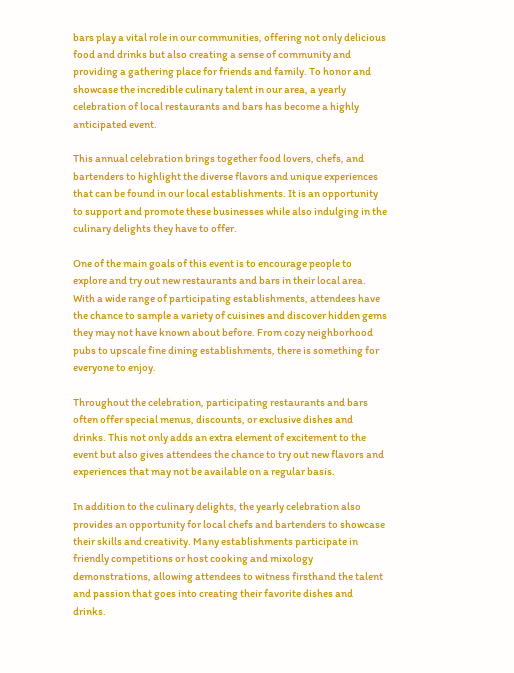bars play a vital role in our communities, offering not only delicious food and drinks but also creating a sense of community and providing a gathering place for friends and family. To honor and showcase the incredible culinary talent in our area, a yearly celebration of local restaurants and bars has become a highly anticipated event.

This annual celebration brings together food lovers, chefs, and bartenders to highlight the diverse flavors and unique experiences that can be found in our local establishments. It is an opportunity to support and promote these businesses while also indulging in the culinary delights they have to offer.

One of the main goals of this event is to encourage people to explore and try out new restaurants and bars in their local area. With a wide range of participating establishments, attendees have the chance to sample a variety of cuisines and discover hidden gems they may not have known about before. From cozy neighborhood pubs to upscale fine dining establishments, there is something for everyone to enjoy.

Throughout the celebration, participating restaurants and bars often offer special menus, discounts, or exclusive dishes and drinks. This not only adds an extra element of excitement to the event but also gives attendees the chance to try out new flavors and experiences that may not be available on a regular basis.

In addition to the culinary delights, the yearly celebration also provides an opportunity for local chefs and bartenders to showcase their skills and creativity. Many establishments participate in friendly competitions or host cooking and mixology demonstrations, allowing attendees to witness firsthand the talent and passion that goes into creating their favorite dishes and drinks.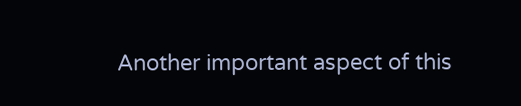Another important aspect of this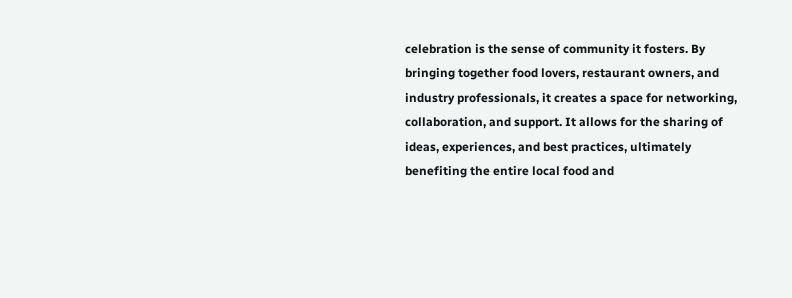celebration is the sense of community it fosters. By bringing together food lovers, restaurant owners, and industry professionals, it creates a space for networking, collaboration, and support. It allows for the sharing of ideas, experiences, and best practices, ultimately benefiting the entire local food and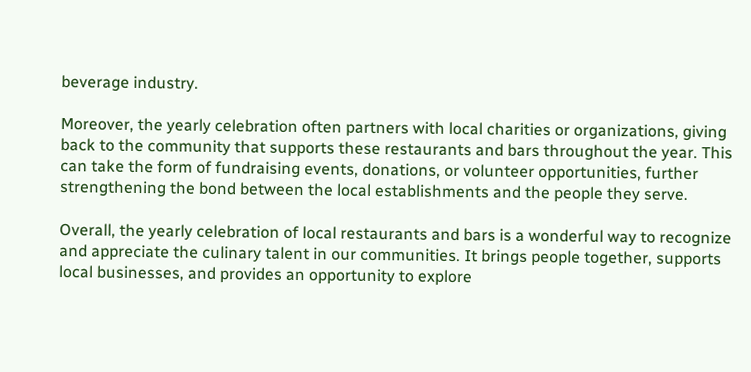beverage industry.

Moreover, the yearly celebration often partners with local charities or organizations, giving back to the community that supports these restaurants and bars throughout the year. This can take the form of fundraising events, donations, or volunteer opportunities, further strengthening the bond between the local establishments and the people they serve.

Overall, the yearly celebration of local restaurants and bars is a wonderful way to recognize and appreciate the culinary talent in our communities. It brings people together, supports local businesses, and provides an opportunity to explore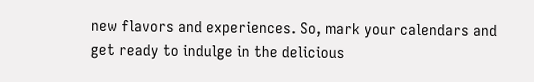new flavors and experiences. So, mark your calendars and get ready to indulge in the delicious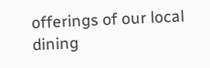offerings of our local dining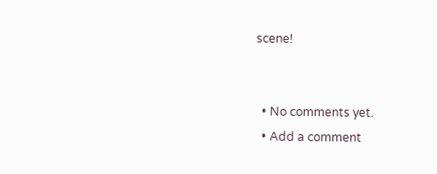scene!


  • No comments yet.
  • Add a comment